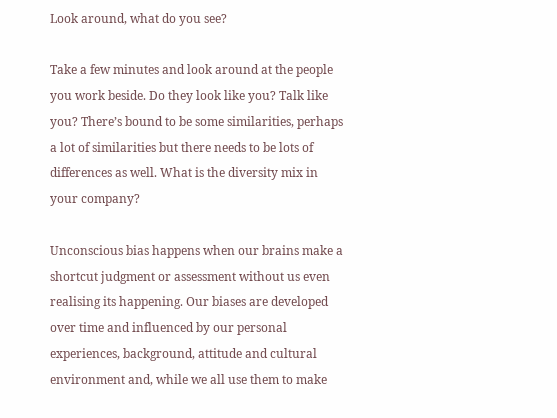Look around, what do you see?

Take a few minutes and look around at the people you work beside. Do they look like you? Talk like you? There’s bound to be some similarities, perhaps a lot of similarities but there needs to be lots of differences as well. What is the diversity mix in your company?

Unconscious bias happens when our brains make a shortcut judgment or assessment without us even realising its happening. Our biases are developed over time and influenced by our personal experiences, background, attitude and cultural environment and, while we all use them to make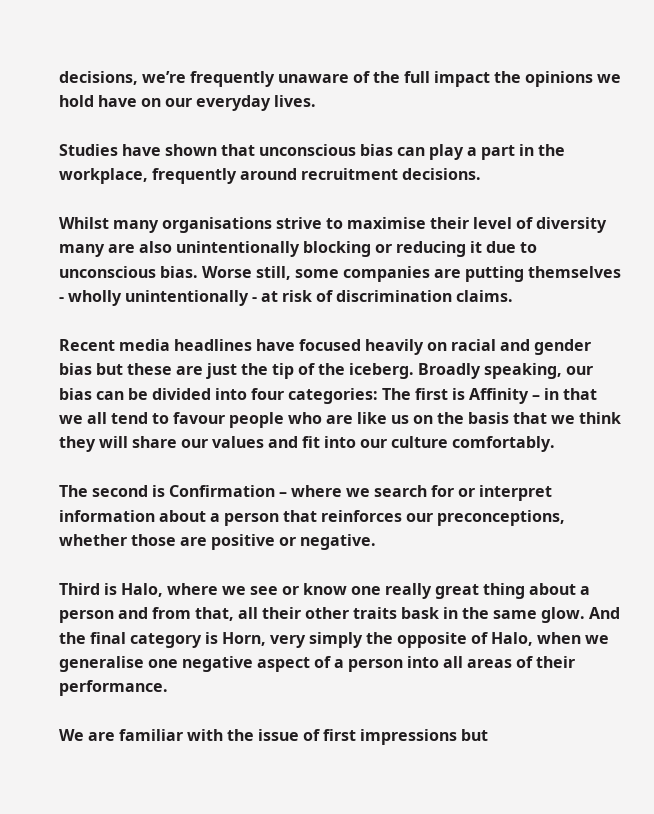decisions, we’re frequently unaware of the full impact the opinions we hold have on our everyday lives.

Studies have shown that unconscious bias can play a part in the workplace, frequently around recruitment decisions.

Whilst many organisations strive to maximise their level of diversity many are also unintentionally blocking or reducing it due to unconscious bias. Worse still, some companies are putting themselves - wholly unintentionally - at risk of discrimination claims.

Recent media headlines have focused heavily on racial and gender bias but these are just the tip of the iceberg. Broadly speaking, our bias can be divided into four categories: The first is Affinity – in that we all tend to favour people who are like us on the basis that we think they will share our values and fit into our culture comfortably.

The second is Confirmation – where we search for or interpret information about a person that reinforces our preconceptions, whether those are positive or negative.

Third is Halo, where we see or know one really great thing about a person and from that, all their other traits bask in the same glow. And the final category is Horn, very simply the opposite of Halo, when we generalise one negative aspect of a person into all areas of their performance.

We are familiar with the issue of first impressions but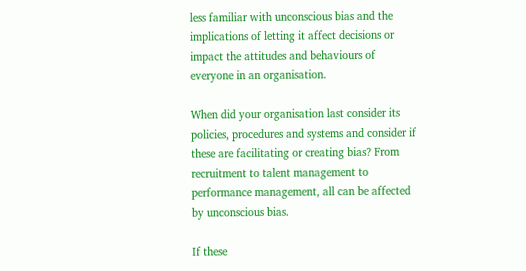less familiar with unconscious bias and the implications of letting it affect decisions or impact the attitudes and behaviours of everyone in an organisation.

When did your organisation last consider its policies, procedures and systems and consider if these are facilitating or creating bias? From recruitment to talent management to performance management, all can be affected by unconscious bias.

If these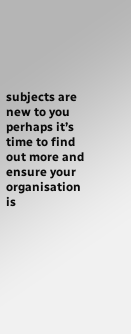subjects are new to you perhaps it’s time to find out more and ensure your organisation is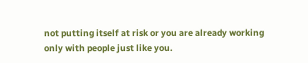not putting itself at risk or you are already working only with people just like you.